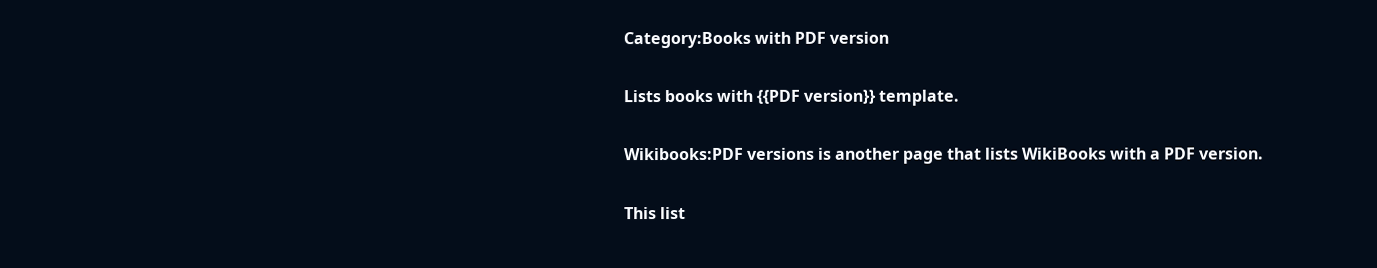Category:Books with PDF version

Lists books with {{PDF version}} template.

Wikibooks:PDF versions is another page that lists WikiBooks with a PDF version.

This list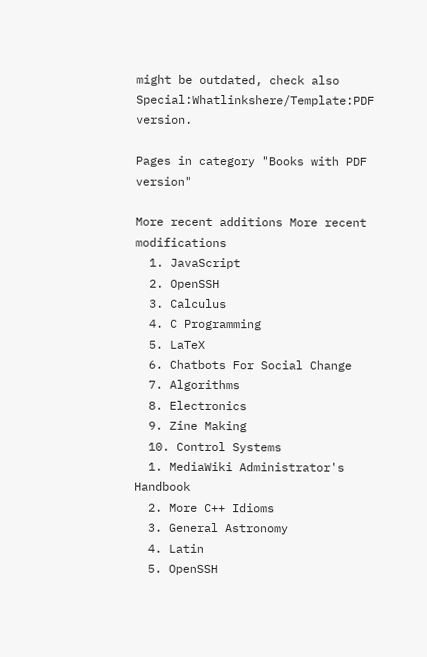might be outdated, check also Special:Whatlinkshere/Template:PDF version.

Pages in category "Books with PDF version"

More recent additions More recent modifications
  1. JavaScript
  2. OpenSSH
  3. Calculus
  4. C Programming
  5. LaTeX
  6. Chatbots For Social Change
  7. Algorithms
  8. Electronics
  9. Zine Making
  10. Control Systems
  1. MediaWiki Administrator's Handbook
  2. More C++ Idioms
  3. General Astronomy
  4. Latin
  5. OpenSSH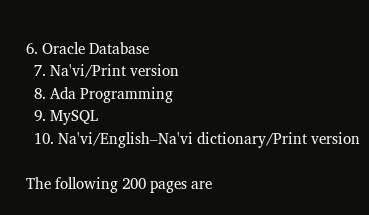6. Oracle Database
  7. Na'vi/Print version
  8. Ada Programming
  9. MySQL
  10. Na'vi/English–Na'vi dictionary/Print version

The following 200 pages are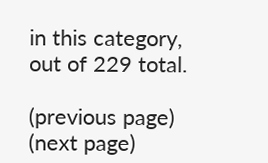in this category, out of 229 total.

(previous page) (next page)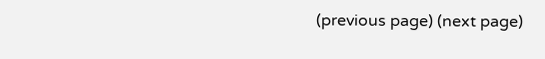(previous page) (next page)